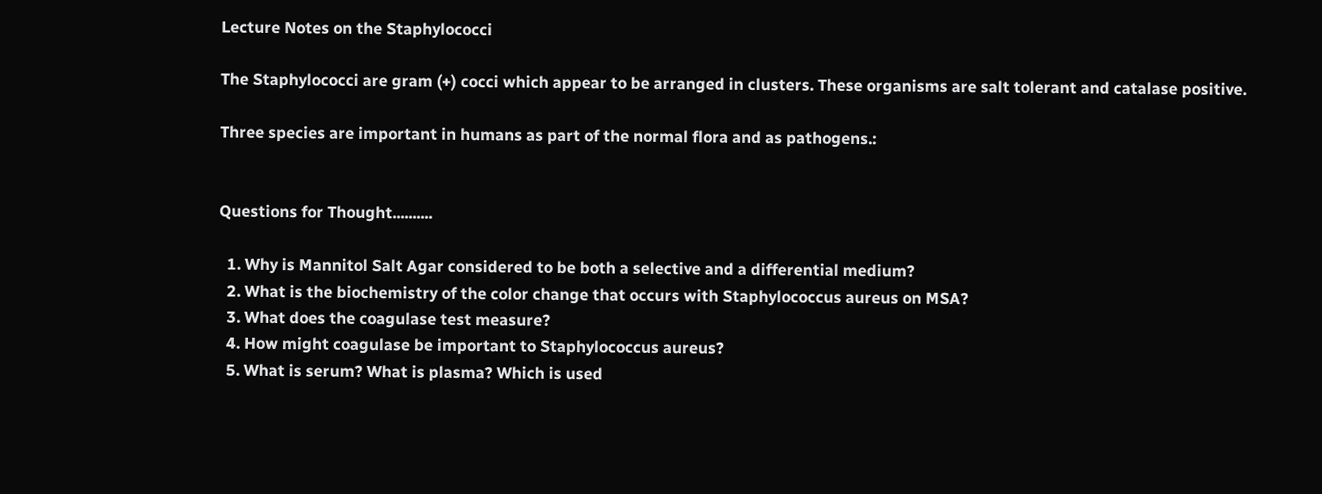Lecture Notes on the Staphylococci

The Staphylococci are gram (+) cocci which appear to be arranged in clusters. These organisms are salt tolerant and catalase positive.

Three species are important in humans as part of the normal flora and as pathogens.:


Questions for Thought..........

  1. Why is Mannitol Salt Agar considered to be both a selective and a differential medium?
  2. What is the biochemistry of the color change that occurs with Staphylococcus aureus on MSA?
  3. What does the coagulase test measure?
  4. How might coagulase be important to Staphylococcus aureus?
  5. What is serum? What is plasma? Which is used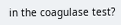in the coagulase test?